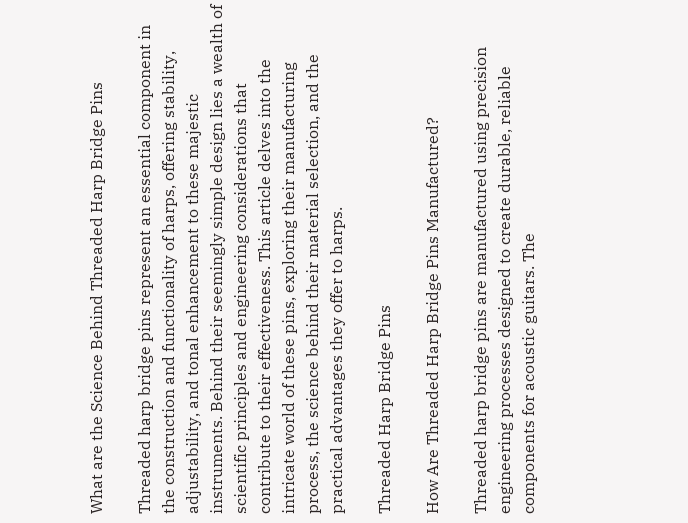What are the Science Behind Threaded Harp Bridge Pins

Threaded harp bridge pins represent an essential component in the construction and functionality of harps, offering stability, adjustability, and tonal enhancement to these majestic instruments. Behind their seemingly simple design lies a wealth of scientific principles and engineering considerations that contribute to their effectiveness. This article delves into the intricate world of these pins, exploring their manufacturing process, the science behind their material selection, and the practical advantages they offer to harps.

Threaded Harp Bridge Pins

How Are Threaded Harp Bridge Pins Manufactured?

Threaded harp bridge pins are manufactured using precision engineering processes designed to create durable, reliable components for acoustic guitars. The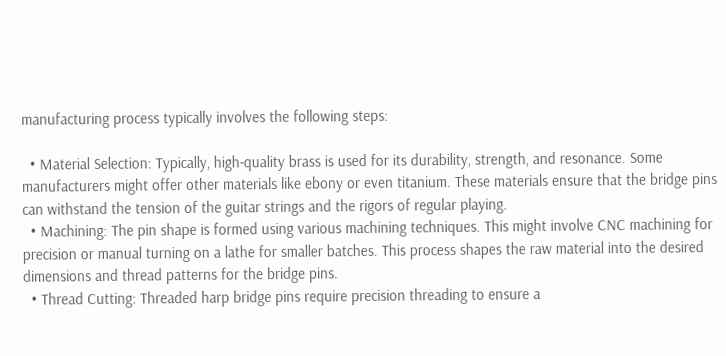manufacturing process typically involves the following steps:

  • Material Selection: Typically, high-quality brass is used for its durability, strength, and resonance. Some manufacturers might offer other materials like ebony or even titanium. These materials ensure that the bridge pins can withstand the tension of the guitar strings and the rigors of regular playing.
  • Machining: The pin shape is formed using various machining techniques. This might involve CNC machining for precision or manual turning on a lathe for smaller batches. This process shapes the raw material into the desired dimensions and thread patterns for the bridge pins.
  • Thread Cutting: Threaded harp bridge pins require precision threading to ensure a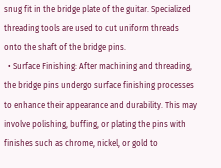snug fit in the bridge plate of the guitar. Specialized threading tools are used to cut uniform threads onto the shaft of the bridge pins.
  • Surface Finishing: After machining and threading, the bridge pins undergo surface finishing processes to enhance their appearance and durability. This may involve polishing, buffing, or plating the pins with finishes such as chrome, nickel, or gold to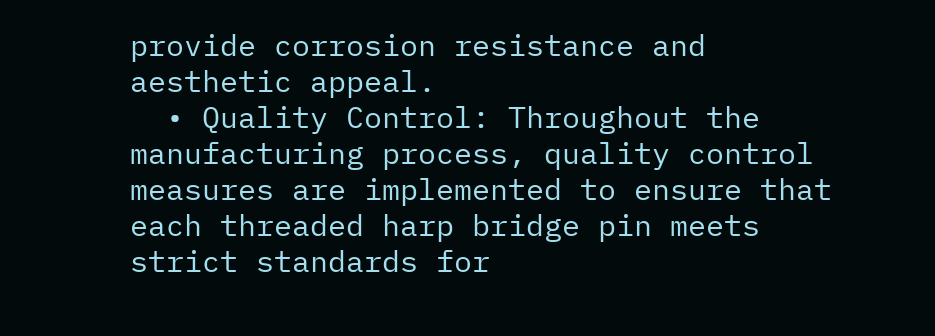provide corrosion resistance and aesthetic appeal.
  • Quality Control: Throughout the manufacturing process, quality control measures are implemented to ensure that each threaded harp bridge pin meets strict standards for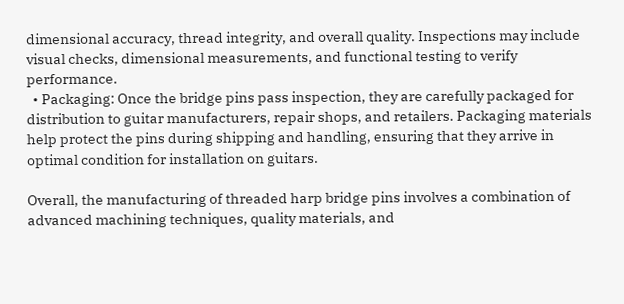dimensional accuracy, thread integrity, and overall quality. Inspections may include visual checks, dimensional measurements, and functional testing to verify performance.
  • Packaging: Once the bridge pins pass inspection, they are carefully packaged for distribution to guitar manufacturers, repair shops, and retailers. Packaging materials help protect the pins during shipping and handling, ensuring that they arrive in optimal condition for installation on guitars.

Overall, the manufacturing of threaded harp bridge pins involves a combination of advanced machining techniques, quality materials, and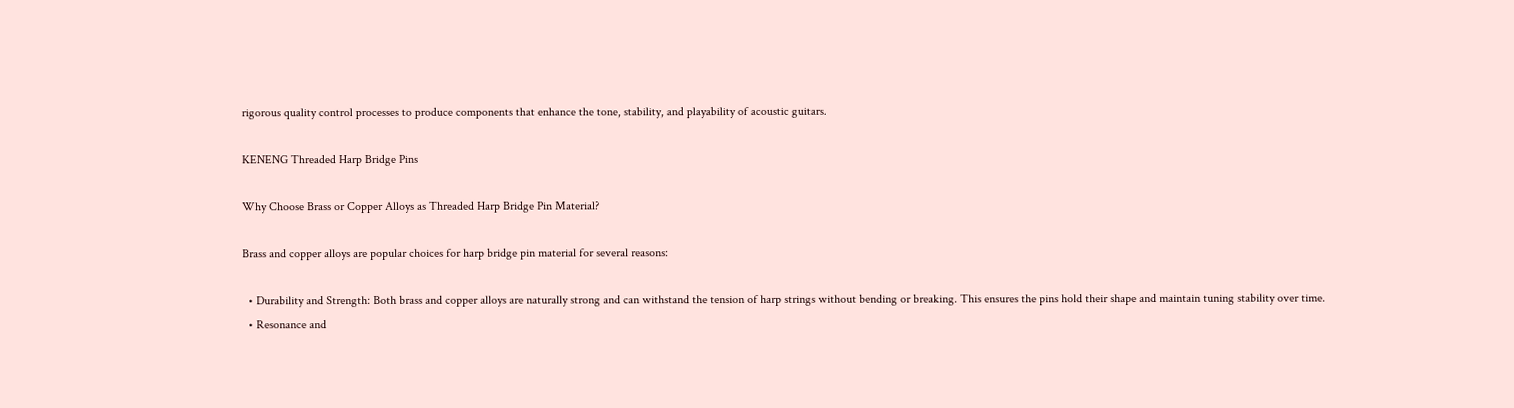rigorous quality control processes to produce components that enhance the tone, stability, and playability of acoustic guitars.

KENENG Threaded Harp Bridge Pins

Why Choose Brass or Copper Alloys as Threaded Harp Bridge Pin Material?

Brass and copper alloys are popular choices for harp bridge pin material for several reasons:

  • Durability and Strength: Both brass and copper alloys are naturally strong and can withstand the tension of harp strings without bending or breaking. This ensures the pins hold their shape and maintain tuning stability over time.
  • Resonance and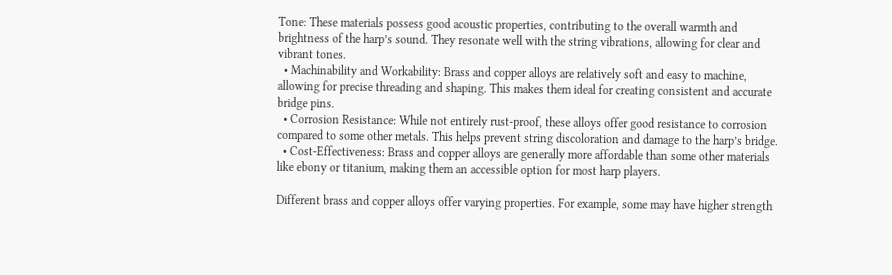Tone: These materials possess good acoustic properties, contributing to the overall warmth and brightness of the harp’s sound. They resonate well with the string vibrations, allowing for clear and vibrant tones.
  • Machinability and Workability: Brass and copper alloys are relatively soft and easy to machine, allowing for precise threading and shaping. This makes them ideal for creating consistent and accurate bridge pins.
  • Corrosion Resistance: While not entirely rust-proof, these alloys offer good resistance to corrosion compared to some other metals. This helps prevent string discoloration and damage to the harp’s bridge.
  • Cost-Effectiveness: Brass and copper alloys are generally more affordable than some other materials like ebony or titanium, making them an accessible option for most harp players.

Different brass and copper alloys offer varying properties. For example, some may have higher strength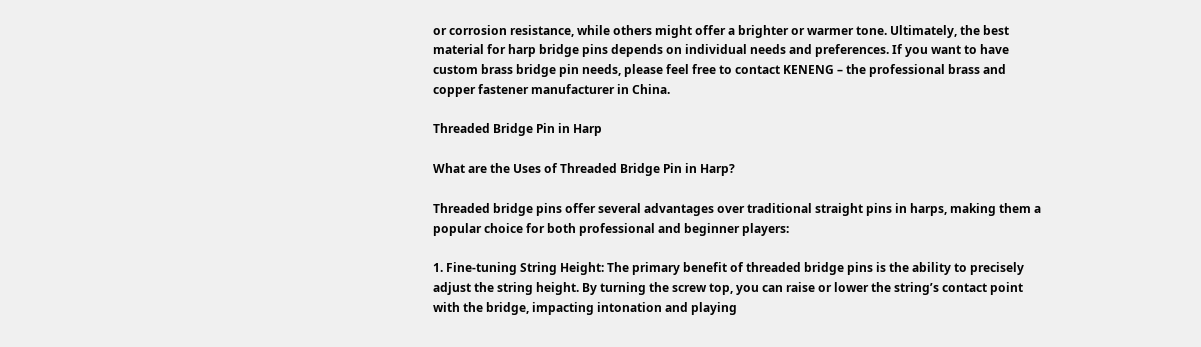or corrosion resistance, while others might offer a brighter or warmer tone. Ultimately, the best material for harp bridge pins depends on individual needs and preferences. If you want to have custom brass bridge pin needs, please feel free to contact KENENG – the professional brass and copper fastener manufacturer in China.

Threaded Bridge Pin in Harp

What are the Uses of Threaded Bridge Pin in Harp?

Threaded bridge pins offer several advantages over traditional straight pins in harps, making them a popular choice for both professional and beginner players:

1. Fine-tuning String Height: The primary benefit of threaded bridge pins is the ability to precisely adjust the string height. By turning the screw top, you can raise or lower the string’s contact point with the bridge, impacting intonation and playing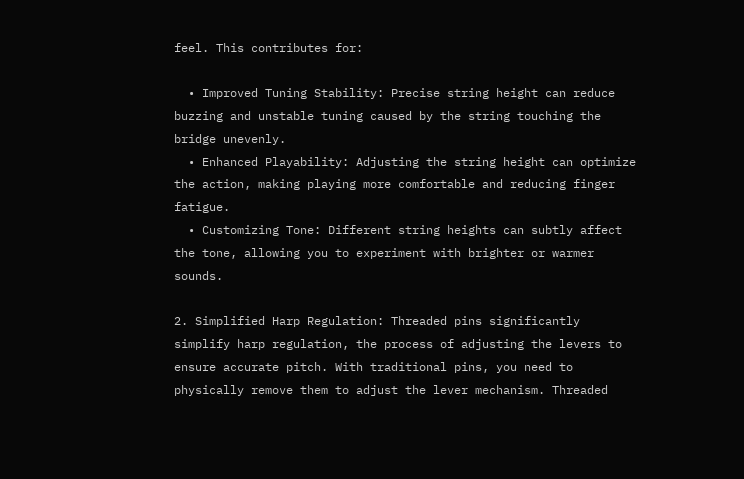feel. This contributes for:

  • Improved Tuning Stability: Precise string height can reduce buzzing and unstable tuning caused by the string touching the bridge unevenly.
  • Enhanced Playability: Adjusting the string height can optimize the action, making playing more comfortable and reducing finger fatigue.
  • Customizing Tone: Different string heights can subtly affect the tone, allowing you to experiment with brighter or warmer sounds.

2. Simplified Harp Regulation: Threaded pins significantly simplify harp regulation, the process of adjusting the levers to ensure accurate pitch. With traditional pins, you need to physically remove them to adjust the lever mechanism. Threaded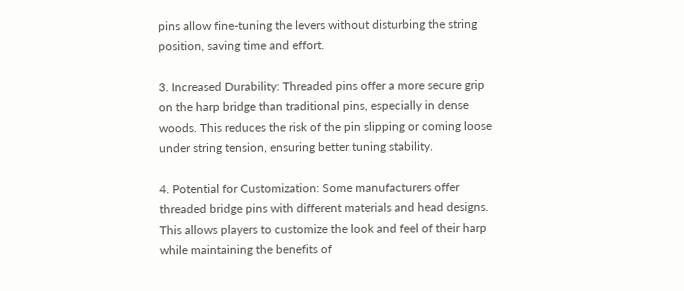pins allow fine-tuning the levers without disturbing the string position, saving time and effort.

3. Increased Durability: Threaded pins offer a more secure grip on the harp bridge than traditional pins, especially in dense woods. This reduces the risk of the pin slipping or coming loose under string tension, ensuring better tuning stability.

4. Potential for Customization: Some manufacturers offer threaded bridge pins with different materials and head designs. This allows players to customize the look and feel of their harp while maintaining the benefits of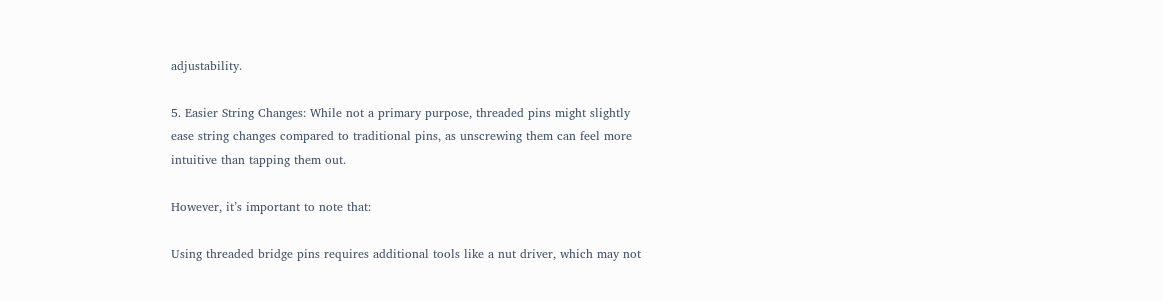adjustability.

5. Easier String Changes: While not a primary purpose, threaded pins might slightly ease string changes compared to traditional pins, as unscrewing them can feel more intuitive than tapping them out.

However, it’s important to note that:

Using threaded bridge pins requires additional tools like a nut driver, which may not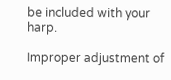be included with your harp.

Improper adjustment of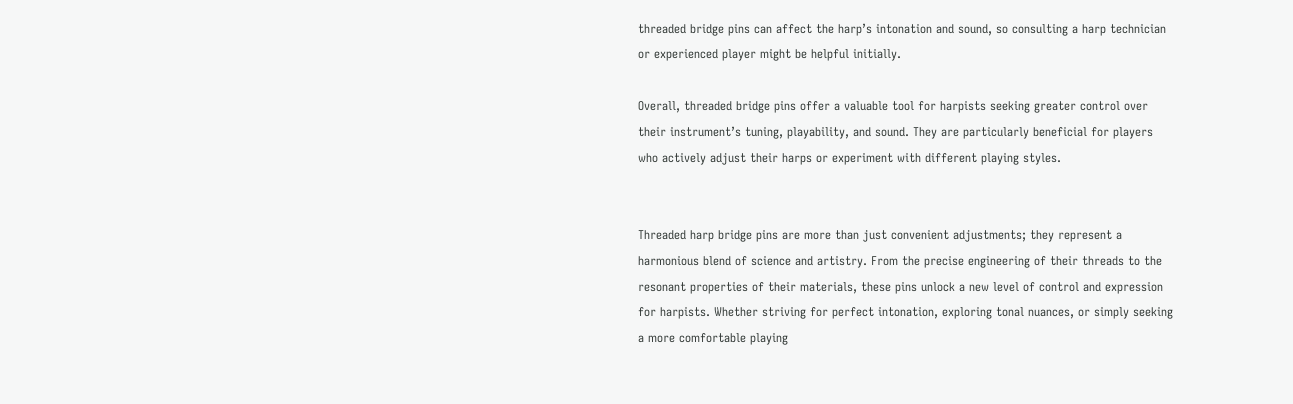threaded bridge pins can affect the harp’s intonation and sound, so consulting a harp technician or experienced player might be helpful initially.

Overall, threaded bridge pins offer a valuable tool for harpists seeking greater control over their instrument’s tuning, playability, and sound. They are particularly beneficial for players who actively adjust their harps or experiment with different playing styles.


Threaded harp bridge pins are more than just convenient adjustments; they represent a harmonious blend of science and artistry. From the precise engineering of their threads to the resonant properties of their materials, these pins unlock a new level of control and expression for harpists. Whether striving for perfect intonation, exploring tonal nuances, or simply seeking a more comfortable playing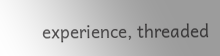experience, threaded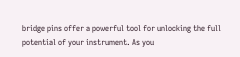bridge pins offer a powerful tool for unlocking the full potential of your instrument. As you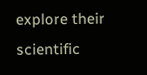explore their scientific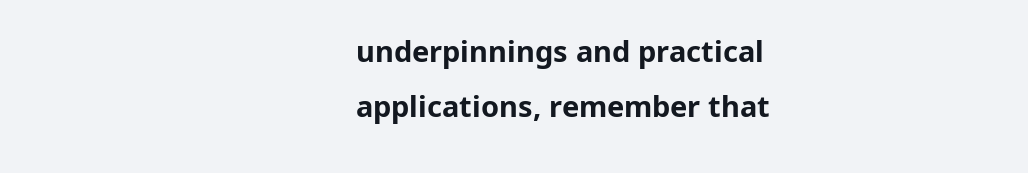underpinnings and practical applications, remember that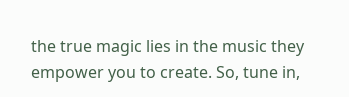the true magic lies in the music they empower you to create. So, tune in,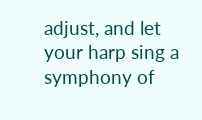adjust, and let your harp sing a symphony of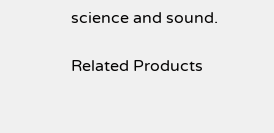science and sound.

Related Products